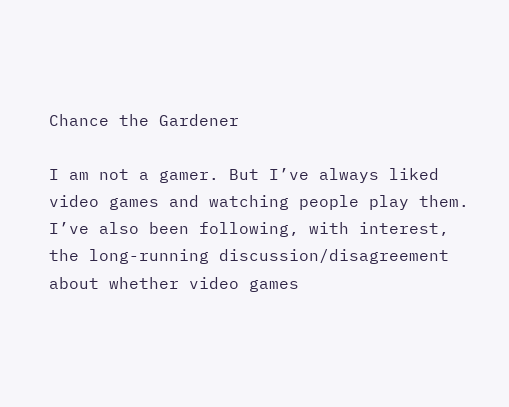Chance the Gardener

I am not a gamer. But I’ve always liked video games and watching people play them. I’ve also been following, with interest, the long-running discussion/disagreement about whether video games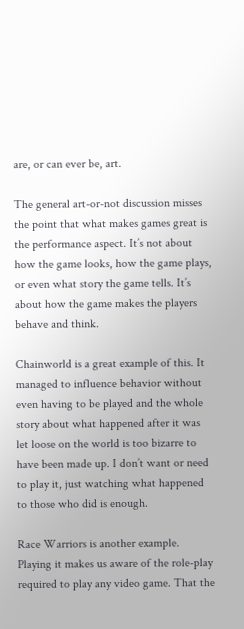are, or can ever be, art.

The general art-or-not discussion misses the point that what makes games great is the performance aspect. It’s not about how the game looks, how the game plays, or even what story the game tells. It’s about how the game makes the players behave and think.

Chainworld is a great example of this. It managed to influence behavior without even having to be played and the whole story about what happened after it was let loose on the world is too bizarre to have been made up. I don’t want or need to play it, just watching what happened to those who did is enough.

Race Warriors is another example. Playing it makes us aware of the role-play required to play any video game. That the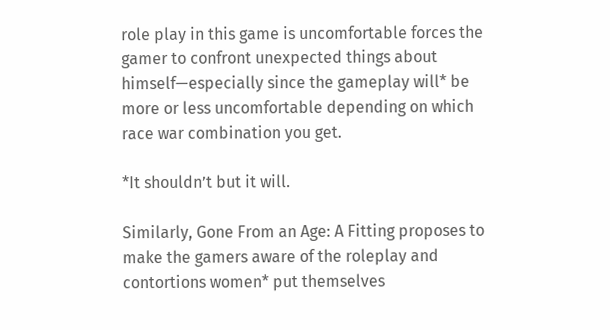role play in this game is uncomfortable forces the gamer to confront unexpected things about himself—especially since the gameplay will* be more or less uncomfortable depending on which race war combination you get.

*It shouldn’t but it will.

Similarly, Gone From an Age: A Fitting proposes to make the gamers aware of the roleplay and contortions women* put themselves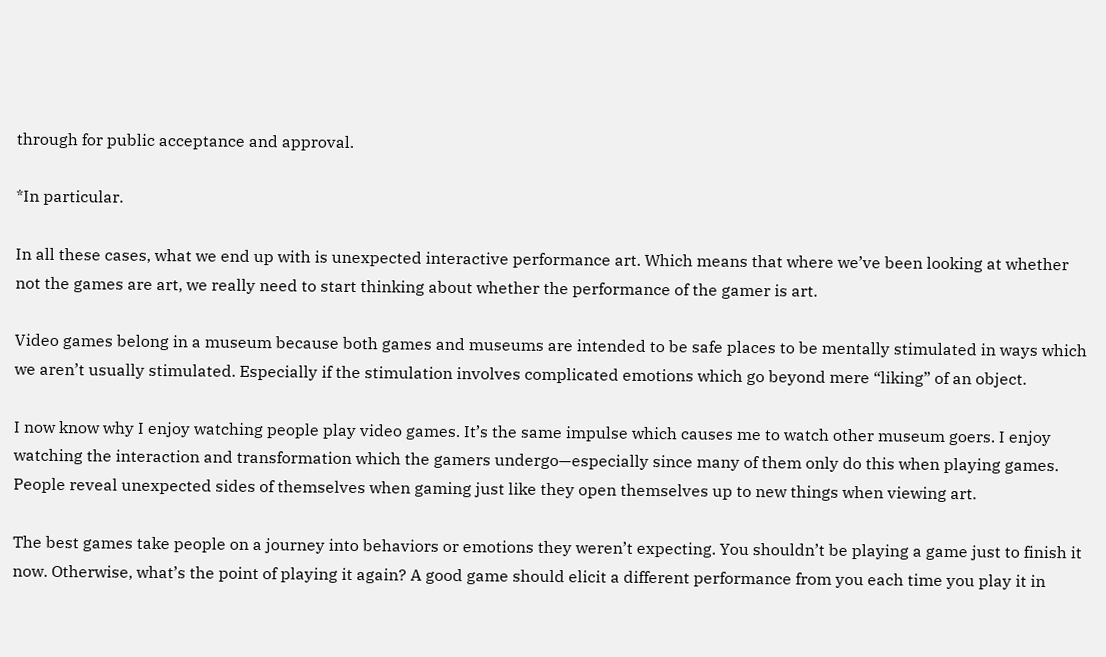through for public acceptance and approval.

*In particular.

In all these cases, what we end up with is unexpected interactive performance art. Which means that where we’ve been looking at whether not the games are art, we really need to start thinking about whether the performance of the gamer is art.

Video games belong in a museum because both games and museums are intended to be safe places to be mentally stimulated in ways which we aren’t usually stimulated. Especially if the stimulation involves complicated emotions which go beyond mere “liking” of an object.

I now know why I enjoy watching people play video games. It’s the same impulse which causes me to watch other museum goers. I enjoy watching the interaction and transformation which the gamers undergo—especially since many of them only do this when playing games. People reveal unexpected sides of themselves when gaming just like they open themselves up to new things when viewing art.

The best games take people on a journey into behaviors or emotions they weren’t expecting. You shouldn’t be playing a game just to finish it now. Otherwise, what’s the point of playing it again? A good game should elicit a different performance from you each time you play it in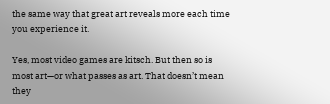the same way that great art reveals more each time you experience it.

Yes, most video games are kitsch. But then so is most art—or what passes as art. That doesn’t mean they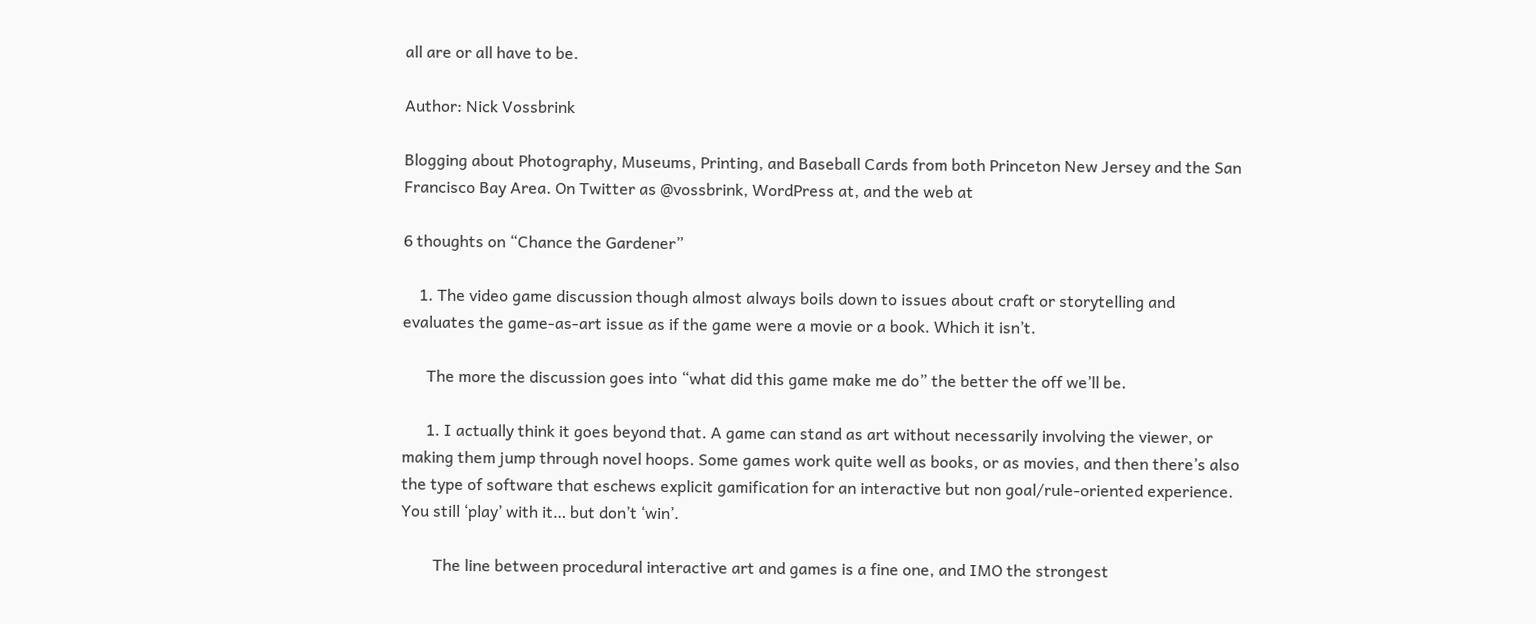all are or all have to be.

Author: Nick Vossbrink

Blogging about Photography, Museums, Printing, and Baseball Cards from both Princeton New Jersey and the San Francisco Bay Area. On Twitter as @vossbrink, WordPress at, and the web at

6 thoughts on “Chance the Gardener”

    1. The video game discussion though almost always boils down to issues about craft or storytelling and evaluates the game-as-art issue as if the game were a movie or a book. Which it isn’t.

      The more the discussion goes into “what did this game make me do” the better the off we’ll be.

      1. I actually think it goes beyond that. A game can stand as art without necessarily involving the viewer, or making them jump through novel hoops. Some games work quite well as books, or as movies, and then there’s also the type of software that eschews explicit gamification for an interactive but non goal/rule-oriented experience. You still ‘play’ with it… but don’t ‘win’.

        The line between procedural interactive art and games is a fine one, and IMO the strongest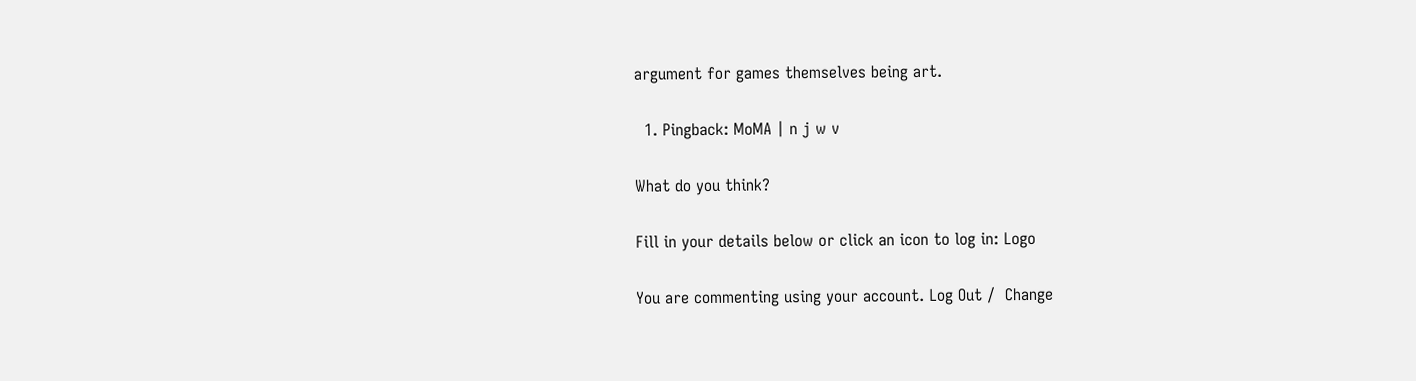argument for games themselves being art.

  1. Pingback: MoMA | n j w v

What do you think?

Fill in your details below or click an icon to log in: Logo

You are commenting using your account. Log Out /  Change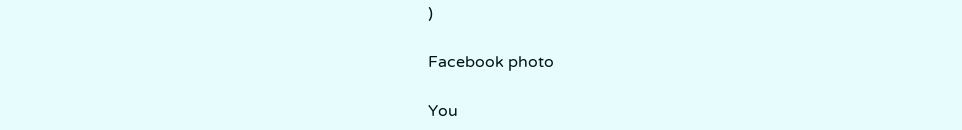)

Facebook photo

You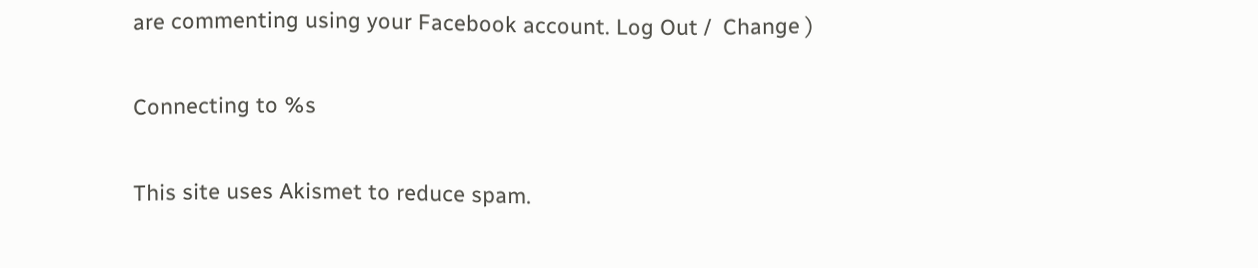are commenting using your Facebook account. Log Out /  Change )

Connecting to %s

This site uses Akismet to reduce spam.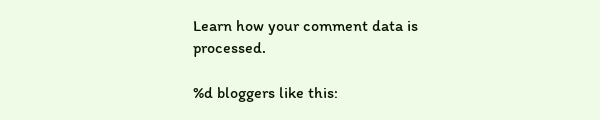Learn how your comment data is processed.

%d bloggers like this: